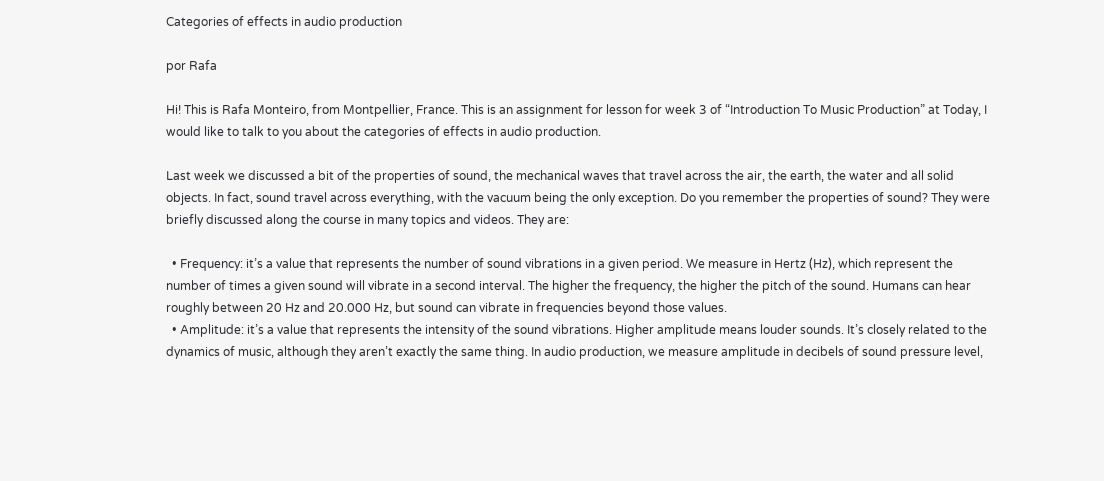Categories of effects in audio production

por Rafa

Hi! This is Rafa Monteiro, from Montpellier, France. This is an assignment for lesson for week 3 of “Introduction To Music Production” at Today, I would like to talk to you about the categories of effects in audio production.

Last week we discussed a bit of the properties of sound, the mechanical waves that travel across the air, the earth, the water and all solid objects. In fact, sound travel across everything, with the vacuum being the only exception. Do you remember the properties of sound? They were briefly discussed along the course in many topics and videos. They are:

  • Frequency: it’s a value that represents the number of sound vibrations in a given period. We measure in Hertz (Hz), which represent the number of times a given sound will vibrate in a second interval. The higher the frequency, the higher the pitch of the sound. Humans can hear roughly between 20 Hz and 20.000 Hz, but sound can vibrate in frequencies beyond those values.
  • Amplitude: it’s a value that represents the intensity of the sound vibrations. Higher amplitude means louder sounds. It’s closely related to the dynamics of music, although they aren’t exactly the same thing. In audio production, we measure amplitude in decibels of sound pressure level,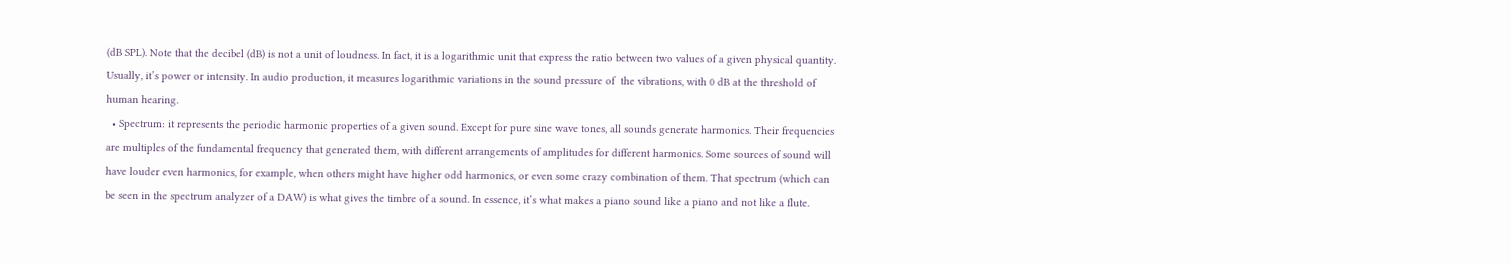(dB SPL). Note that the decibel (dB) is not a unit of loudness. In fact, it is a logarithmic unit that express the ratio between two values of a given physical quantity. Usually, it’s power or intensity. In audio production, it measures logarithmic variations in the sound pressure of  the vibrations, with 0 dB at the threshold of human hearing.
  • Spectrum: it represents the periodic harmonic properties of a given sound. Except for pure sine wave tones, all sounds generate harmonics. Their frequencies are multiples of the fundamental frequency that generated them, with different arrangements of amplitudes for different harmonics. Some sources of sound will have louder even harmonics, for example, when others might have higher odd harmonics, or even some crazy combination of them. That spectrum (which can be seen in the spectrum analyzer of a DAW) is what gives the timbre of a sound. In essence, it’s what makes a piano sound like a piano and not like a flute.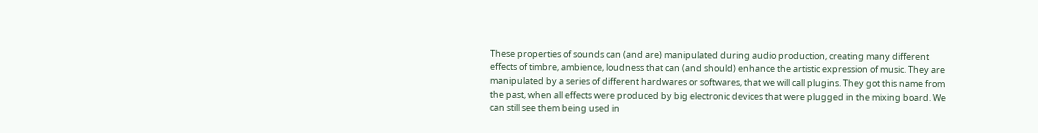These properties of sounds can (and are) manipulated during audio production, creating many different effects of timbre, ambience, loudness that can (and should) enhance the artistic expression of music. They are manipulated by a series of different hardwares or softwares, that we will call plugins. They got this name from the past, when all effects were produced by big electronic devices that were plugged in the mixing board. We can still see them being used in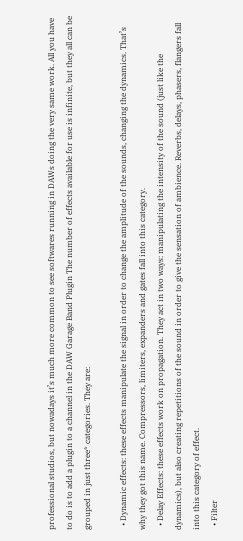professional studios, but nowadays it’s much more common to see softwares running in DAWs doing the very same work. All you have to do is to add a plugin to a channel in the DAW Garage Band Plugin The number of effects available for use is infinite, but they all can be grouped in just three* categories. They are:

  • Dynamic effects: these effects manipulate the signal in order to change the amplitude of the sounds, changing the dynamics. That’s why they got this name. Compressors, limiters, expanders and gates fall into this category.
  • Delay Effects: these effects work on propagation. They act in two ways: manipulating the intensity of the sound (just like the dynamics), but also creating repetitions of the sound in order to give the sensation of ambience. Reverbs, delays, phasers, flangers fall into this category of effect.
  • Filter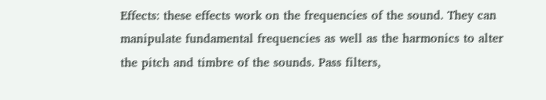Effects: these effects work on the frequencies of the sound. They can manipulate fundamental frequencies as well as the harmonics to alter the pitch and timbre of the sounds. Pass filters,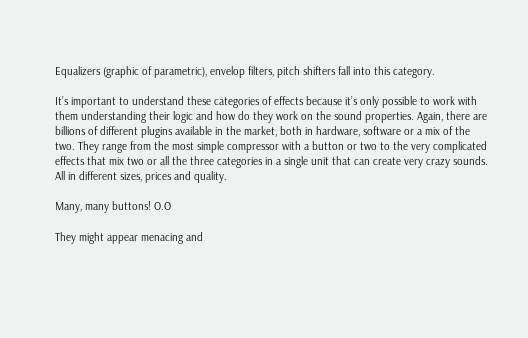Equalizers (graphic of parametric), envelop filters, pitch shifters fall into this category.

It’s important to understand these categories of effects because it’s only possible to work with them understanding their logic and how do they work on the sound properties. Again, there are billions of different plugins available in the market, both in hardware, software or a mix of the two. They range from the most simple compressor with a button or two to the very complicated effects that mix two or all the three categories in a single unit that can create very crazy sounds. All in different sizes, prices and quality.

Many, many buttons! O.O

They might appear menacing and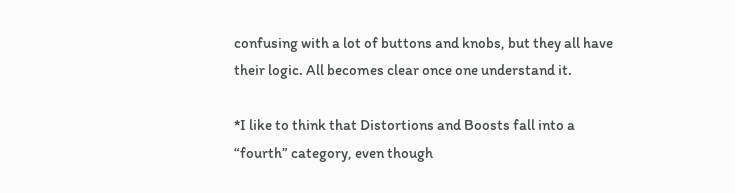confusing with a lot of buttons and knobs, but they all have their logic. All becomes clear once one understand it.

*I like to think that Distortions and Boosts fall into a “fourth” category, even though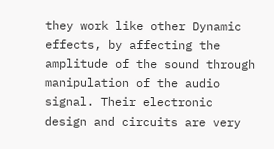they work like other Dynamic effects, by affecting the amplitude of the sound through manipulation of the audio signal. Their electronic design and circuits are very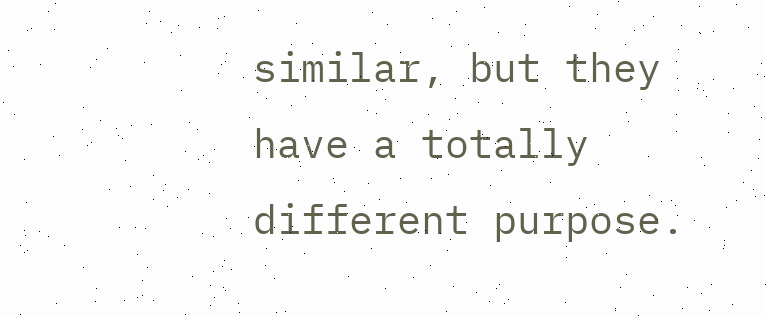similar, but they have a totally different purpose.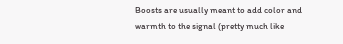Boosts are usually meant to add color and warmth to the signal (pretty much like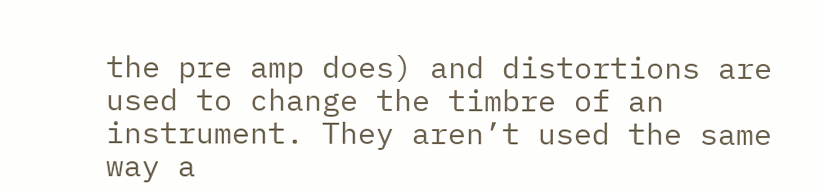the pre amp does) and distortions are used to change the timbre of an instrument. They aren’t used the same way a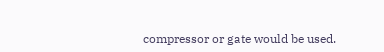compressor or gate would be used.